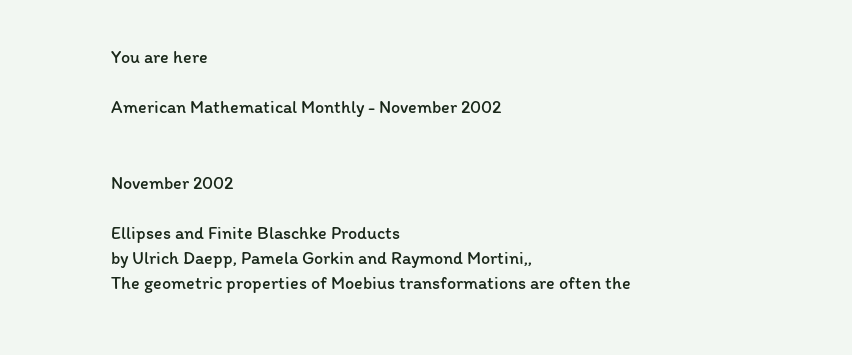You are here

American Mathematical Monthly - November 2002


November 2002

Ellipses and Finite Blaschke Products
by Ulrich Daepp, Pamela Gorkin and Raymond Mortini,,
The geometric properties of Moebius transformations are often the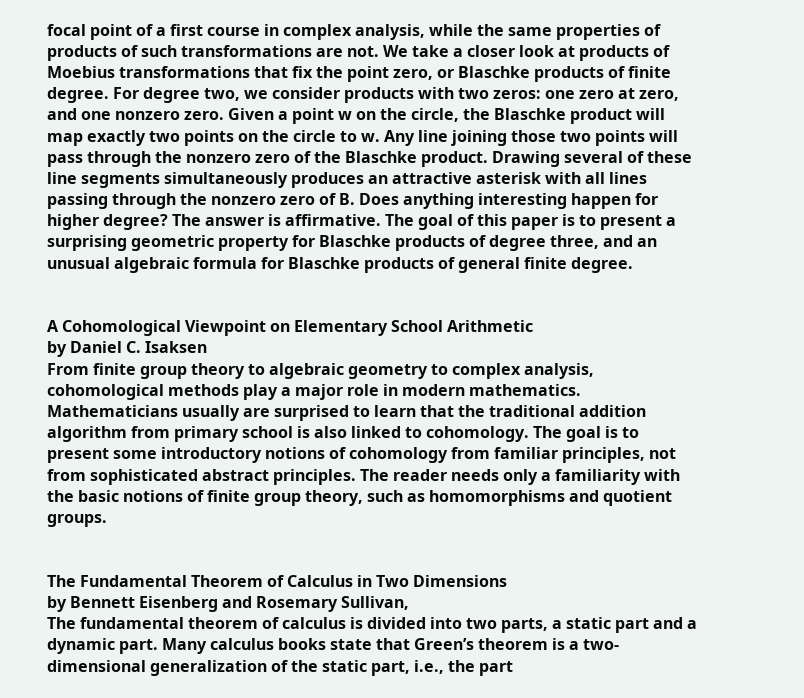focal point of a first course in complex analysis, while the same properties of products of such transformations are not. We take a closer look at products of Moebius transformations that fix the point zero, or Blaschke products of finite degree. For degree two, we consider products with two zeros: one zero at zero, and one nonzero zero. Given a point w on the circle, the Blaschke product will map exactly two points on the circle to w. Any line joining those two points will pass through the nonzero zero of the Blaschke product. Drawing several of these line segments simultaneously produces an attractive asterisk with all lines passing through the nonzero zero of B. Does anything interesting happen for higher degree? The answer is affirmative. The goal of this paper is to present a surprising geometric property for Blaschke products of degree three, and an unusual algebraic formula for Blaschke products of general finite degree.


A Cohomological Viewpoint on Elementary School Arithmetic
by Daniel C. Isaksen
From finite group theory to algebraic geometry to complex analysis, cohomological methods play a major role in modern mathematics. Mathematicians usually are surprised to learn that the traditional addition algorithm from primary school is also linked to cohomology. The goal is to present some introductory notions of cohomology from familiar principles, not from sophisticated abstract principles. The reader needs only a familiarity with the basic notions of finite group theory, such as homomorphisms and quotient groups.


The Fundamental Theorem of Calculus in Two Dimensions
by Bennett Eisenberg and Rosemary Sullivan,
The fundamental theorem of calculus is divided into two parts, a static part and a dynamic part. Many calculus books state that Green’s theorem is a two-dimensional generalization of the static part, i.e., the part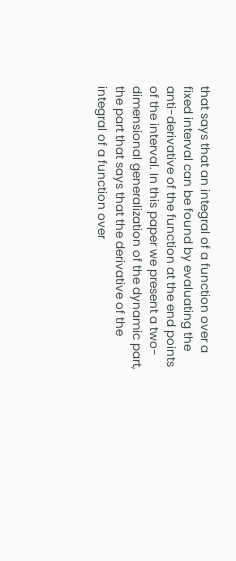that says that an integral of a function over a fixed interval can be found by evaluating the anti-derivative of the function at the end points of the interval. In this paper we present a two-dimensional generalization of the dynamic part, the part that says that the derivative of the integral of a function over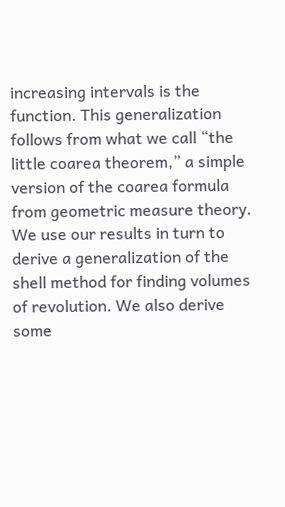increasing intervals is the function. This generalization follows from what we call “the little coarea theorem,” a simple version of the coarea formula from geometric measure theory. We use our results in turn to derive a generalization of the shell method for finding volumes of revolution. We also derive some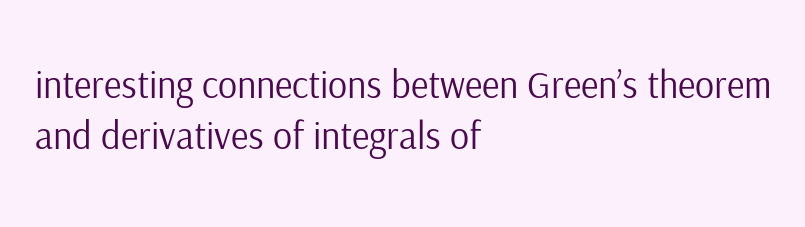interesting connections between Green’s theorem and derivatives of integrals of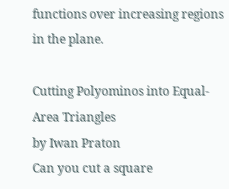functions over increasing regions in the plane.

Cutting Polyominos into Equal-Area Triangles
by Iwan Praton
Can you cut a square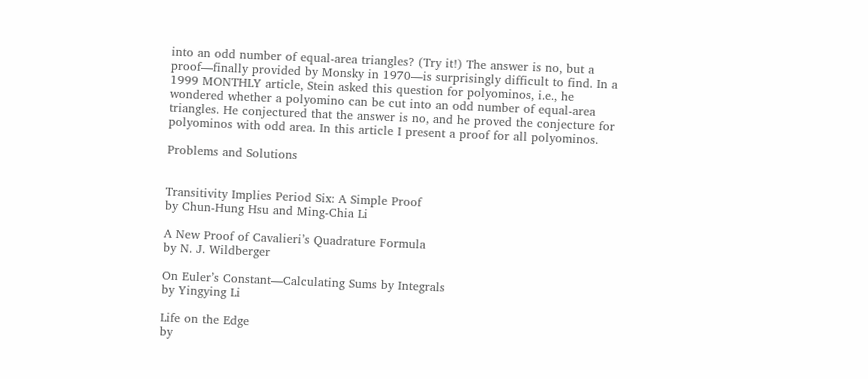into an odd number of equal-area triangles? (Try it!) The answer is no, but a proof—finally provided by Monsky in 1970—is surprisingly difficult to find. In a 1999 MONTHLY article, Stein asked this question for polyominos, i.e., he wondered whether a polyomino can be cut into an odd number of equal-area triangles. He conjectured that the answer is no, and he proved the conjecture for polyominos with odd area. In this article I present a proof for all polyominos.

Problems and Solutions


Transitivity Implies Period Six: A Simple Proof
by Chun-Hung Hsu and Ming-Chia Li

A New Proof of Cavalieri’s Quadrature Formula
by N. J. Wildberger

On Euler’s Constant—Calculating Sums by Integrals
by Yingying Li

Life on the Edge
by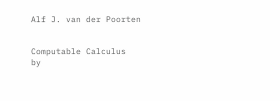Alf J. van der Poorten


Computable Calculus
by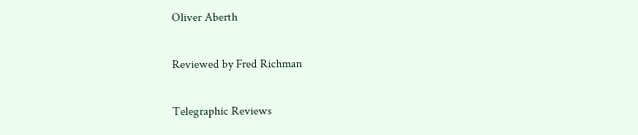Oliver Aberth

Reviewed by Fred Richman

Telegraphic Reviews